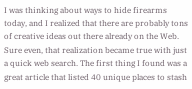I was thinking about ways to hide firearms today, and I realized that there are probably tons of creative ideas out there already on the Web. Sure even, that realization became true with just a quick web search. The first thing I found was a great article that listed 40 unique places to stash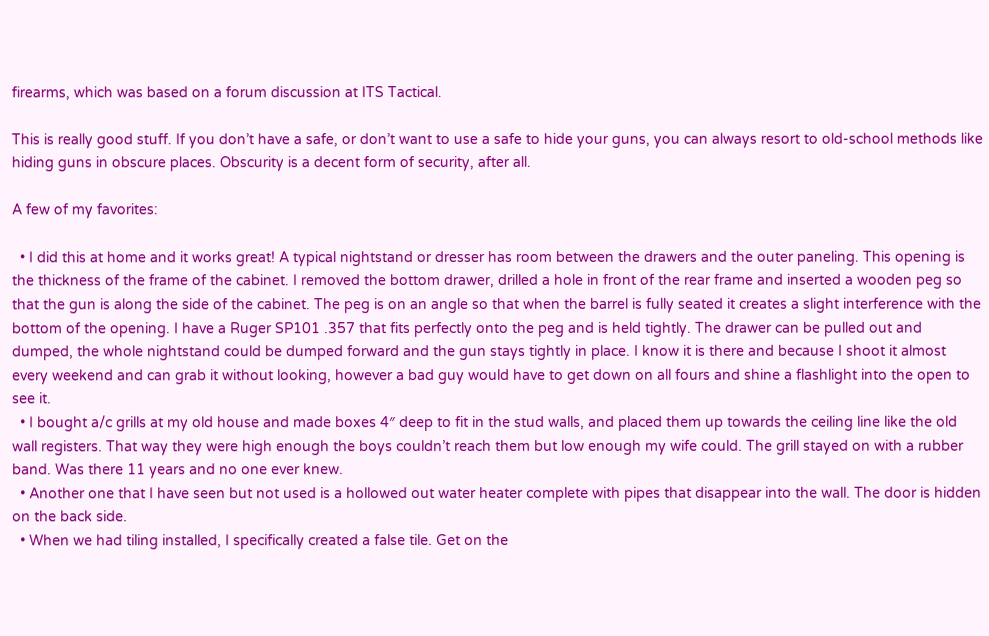firearms, which was based on a forum discussion at ITS Tactical.

This is really good stuff. If you don’t have a safe, or don’t want to use a safe to hide your guns, you can always resort to old-school methods like hiding guns in obscure places. Obscurity is a decent form of security, after all.

A few of my favorites:

  • I did this at home and it works great! A typical nightstand or dresser has room between the drawers and the outer paneling. This opening is the thickness of the frame of the cabinet. I removed the bottom drawer, drilled a hole in front of the rear frame and inserted a wooden peg so that the gun is along the side of the cabinet. The peg is on an angle so that when the barrel is fully seated it creates a slight interference with the bottom of the opening. I have a Ruger SP101 .357 that fits perfectly onto the peg and is held tightly. The drawer can be pulled out and dumped, the whole nightstand could be dumped forward and the gun stays tightly in place. I know it is there and because I shoot it almost every weekend and can grab it without looking, however a bad guy would have to get down on all fours and shine a flashlight into the open to see it.
  • I bought a/c grills at my old house and made boxes 4″ deep to fit in the stud walls, and placed them up towards the ceiling line like the old wall registers. That way they were high enough the boys couldn’t reach them but low enough my wife could. The grill stayed on with a rubber band. Was there 11 years and no one ever knew.
  • Another one that I have seen but not used is a hollowed out water heater complete with pipes that disappear into the wall. The door is hidden on the back side.
  • When we had tiling installed, I specifically created a false tile. Get on the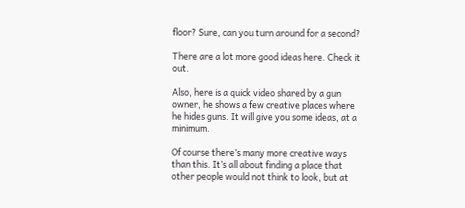floor? Sure, can you turn around for a second?

There are a lot more good ideas here. Check it out.

Also, here is a quick video shared by a gun owner, he shows a few creative places where he hides guns. It will give you some ideas, at a minimum.

Of course there’s many more creative ways than this. It’s all about finding a place that other people would not think to look, but at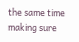the same time making sure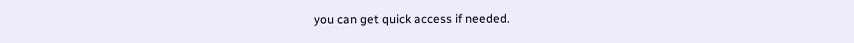you can get quick access if needed.